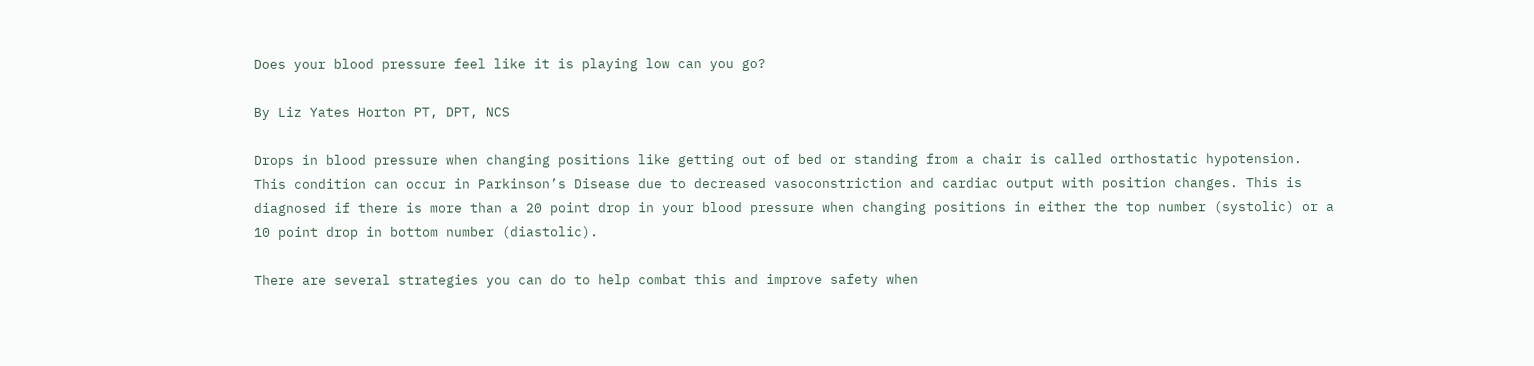Does your blood pressure feel like it is playing low can you go?

By Liz Yates Horton PT, DPT, NCS

Drops in blood pressure when changing positions like getting out of bed or standing from a chair is called orthostatic hypotension. This condition can occur in Parkinson’s Disease due to decreased vasoconstriction and cardiac output with position changes. This is diagnosed if there is more than a 20 point drop in your blood pressure when changing positions in either the top number (systolic) or a 10 point drop in bottom number (diastolic).

There are several strategies you can do to help combat this and improve safety when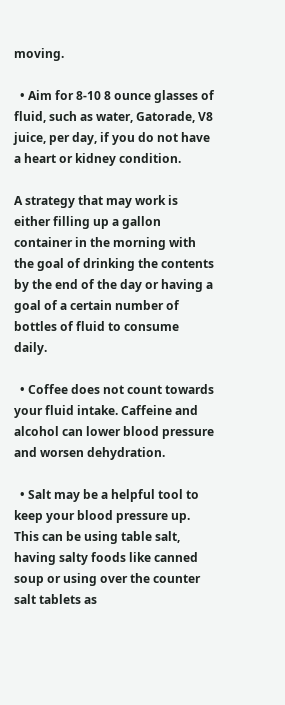moving.

  • Aim for 8-10 8 ounce glasses of fluid, such as water, Gatorade, V8 juice, per day, if you do not have a heart or kidney condition.

A strategy that may work is either filling up a gallon container in the morning with the goal of drinking the contents by the end of the day or having a goal of a certain number of bottles of fluid to consume daily.

  • Coffee does not count towards your fluid intake. Caffeine and alcohol can lower blood pressure and worsen dehydration.

  • Salt may be a helpful tool to keep your blood pressure up. This can be using table salt, having salty foods like canned soup or using over the counter salt tablets as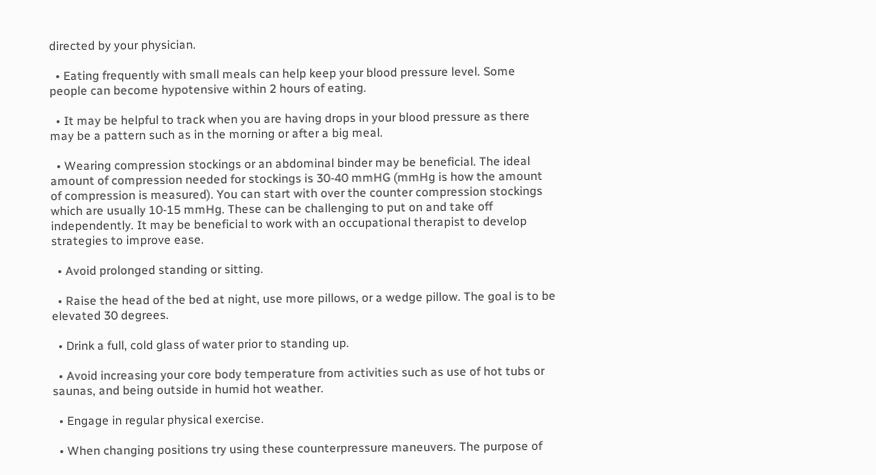directed by your physician.

  • Eating frequently with small meals can help keep your blood pressure level. Some people can become hypotensive within 2 hours of eating.

  • It may be helpful to track when you are having drops in your blood pressure as there may be a pattern such as in the morning or after a big meal.

  • Wearing compression stockings or an abdominal binder may be beneficial. The ideal amount of compression needed for stockings is 30-40 mmHG (mmHg is how the amount of compression is measured). You can start with over the counter compression stockings which are usually 10-15 mmHg. These can be challenging to put on and take off independently. It may be beneficial to work with an occupational therapist to develop strategies to improve ease.

  • Avoid prolonged standing or sitting.

  • Raise the head of the bed at night, use more pillows, or a wedge pillow. The goal is to be elevated 30 degrees.

  • Drink a full, cold glass of water prior to standing up.

  • Avoid increasing your core body temperature from activities such as use of hot tubs or saunas, and being outside in humid hot weather.

  • Engage in regular physical exercise.

  • When changing positions try using these counterpressure maneuvers. The purpose of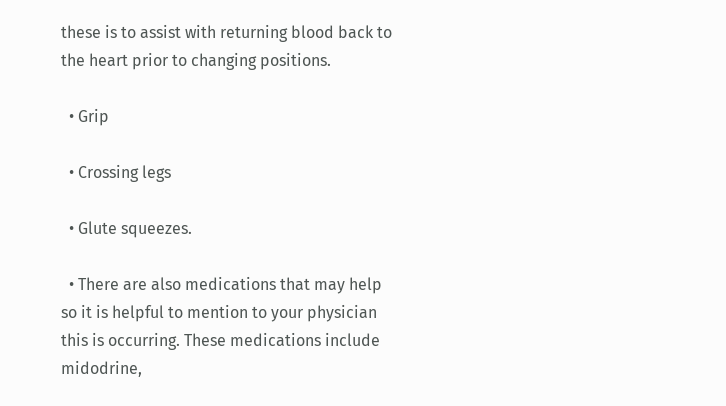these is to assist with returning blood back to the heart prior to changing positions.

  • Grip

  • Crossing legs

  • Glute squeezes.

  • There are also medications that may help so it is helpful to mention to your physician this is occurring. These medications include midodrine,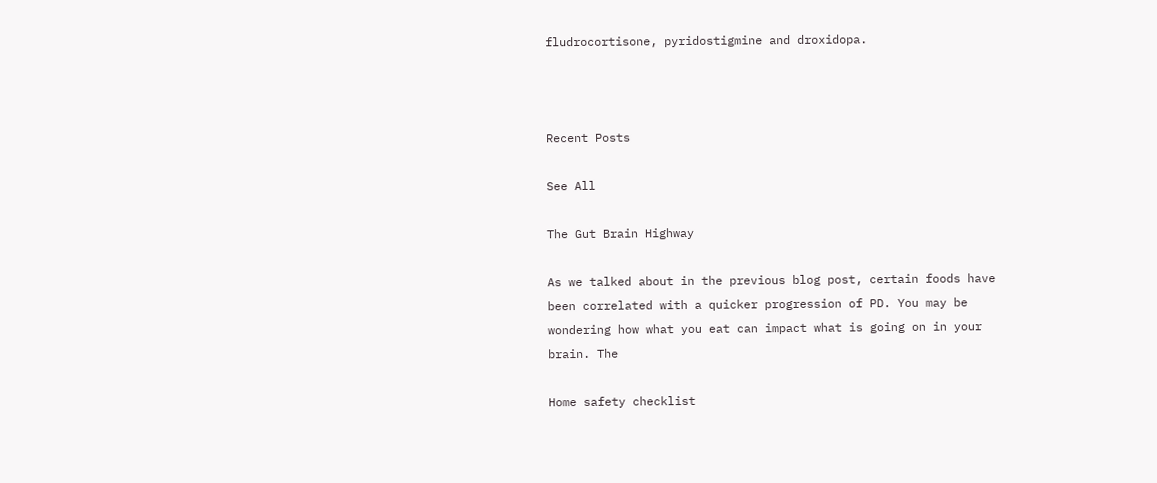fludrocortisone, pyridostigmine and droxidopa.



Recent Posts

See All

The Gut Brain Highway

As we talked about in the previous blog post, certain foods have been correlated with a quicker progression of PD. You may be wondering how what you eat can impact what is going on in your brain. The

Home safety checklist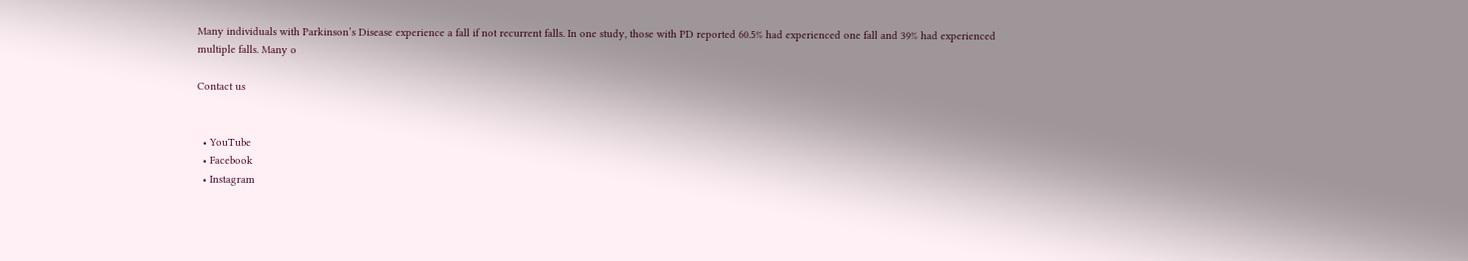Many individuals with Parkinson’s Disease experience a fall if not recurrent falls. In one study, those with PD reported 60.5% had experienced one fall and 39% had experienced multiple falls. Many o

Contact us


  • YouTube
  • Facebook
  • Instagram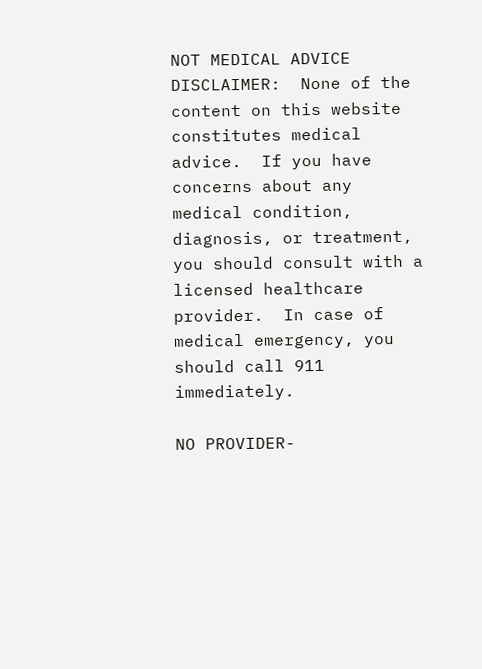NOT MEDICAL ADVICE DISCLAIMER:  None of the content on this website constitutes medical advice.  If you have concerns about any medical condition, diagnosis, or treatment, you should consult with a licensed healthcare provider.  In case of medical emergency, you should call 911 immediately.

NO PROVIDER-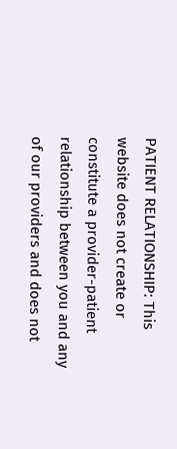PATIENT RELATIONSHIP: This website does not create or constitute a provider-patient relationship between you and any of our providers and does not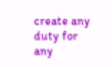create any duty for any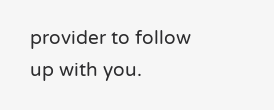provider to follow up with you.